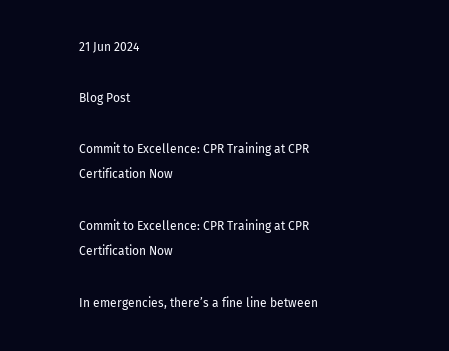21 Jun 2024

Blog Post

Commit to Excellence: CPR Training at CPR Certification Now

Commit to Excellence: CPR Training at CPR Certification Now

In emergencies, there’s a fine line between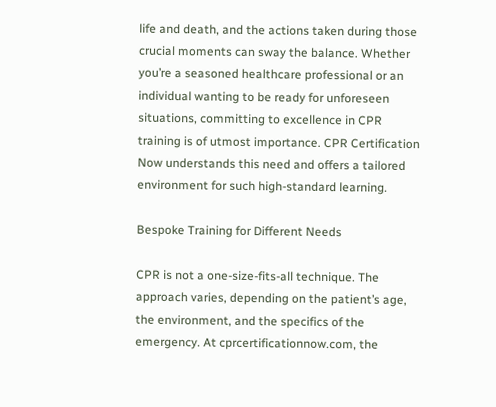life and death, and the actions taken during those crucial moments can sway the balance. Whether you’re a seasoned healthcare professional or an individual wanting to be ready for unforeseen situations, committing to excellence in CPR training is of utmost importance. CPR Certification Now understands this need and offers a tailored environment for such high-standard learning.

Bespoke Training for Different Needs

CPR is not a one-size-fits-all technique. The approach varies, depending on the patient’s age, the environment, and the specifics of the emergency. At cprcertificationnow.com, the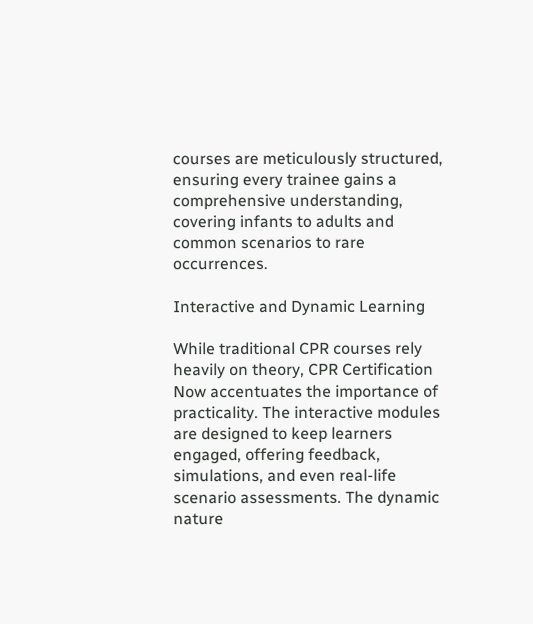courses are meticulously structured, ensuring every trainee gains a comprehensive understanding, covering infants to adults and common scenarios to rare occurrences.

Interactive and Dynamic Learning

While traditional CPR courses rely heavily on theory, CPR Certification Now accentuates the importance of practicality. The interactive modules are designed to keep learners engaged, offering feedback, simulations, and even real-life scenario assessments. The dynamic nature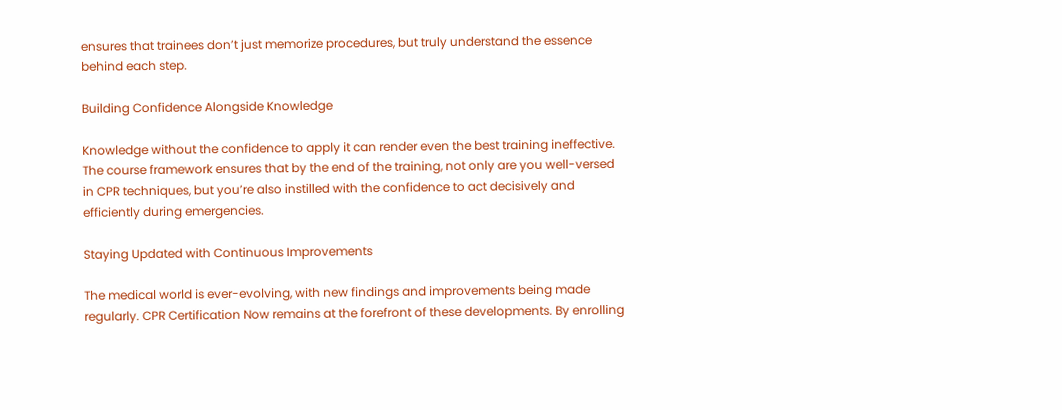ensures that trainees don’t just memorize procedures, but truly understand the essence behind each step.

Building Confidence Alongside Knowledge

Knowledge without the confidence to apply it can render even the best training ineffective. The course framework ensures that by the end of the training, not only are you well-versed in CPR techniques, but you’re also instilled with the confidence to act decisively and efficiently during emergencies.

Staying Updated with Continuous Improvements

The medical world is ever-evolving, with new findings and improvements being made regularly. CPR Certification Now remains at the forefront of these developments. By enrolling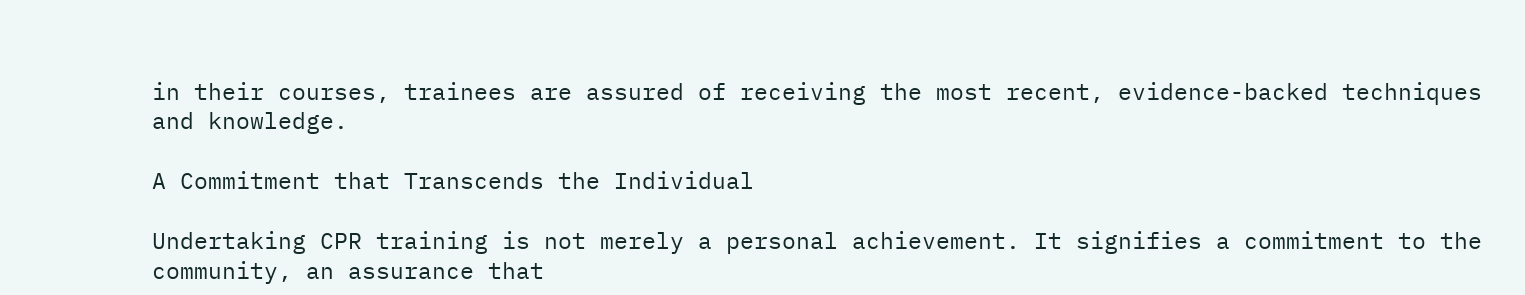in their courses, trainees are assured of receiving the most recent, evidence-backed techniques and knowledge.

A Commitment that Transcends the Individual

Undertaking CPR training is not merely a personal achievement. It signifies a commitment to the community, an assurance that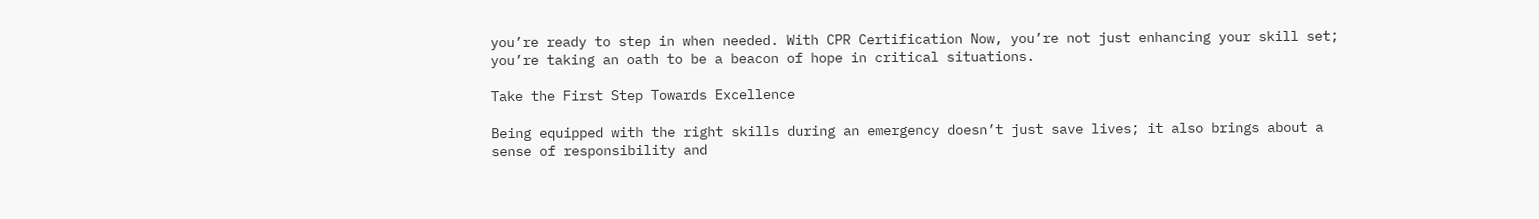you’re ready to step in when needed. With CPR Certification Now, you’re not just enhancing your skill set; you’re taking an oath to be a beacon of hope in critical situations.

Take the First Step Towards Excellence

Being equipped with the right skills during an emergency doesn’t just save lives; it also brings about a sense of responsibility and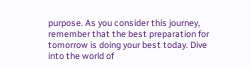purpose. As you consider this journey, remember that the best preparation for tomorrow is doing your best today. Dive into the world of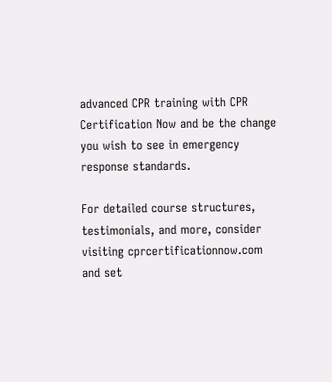advanced CPR training with CPR Certification Now and be the change you wish to see in emergency response standards.

For detailed course structures, testimonials, and more, consider visiting cprcertificationnow.com and set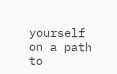yourself on a path to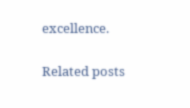excellence.

Related posts